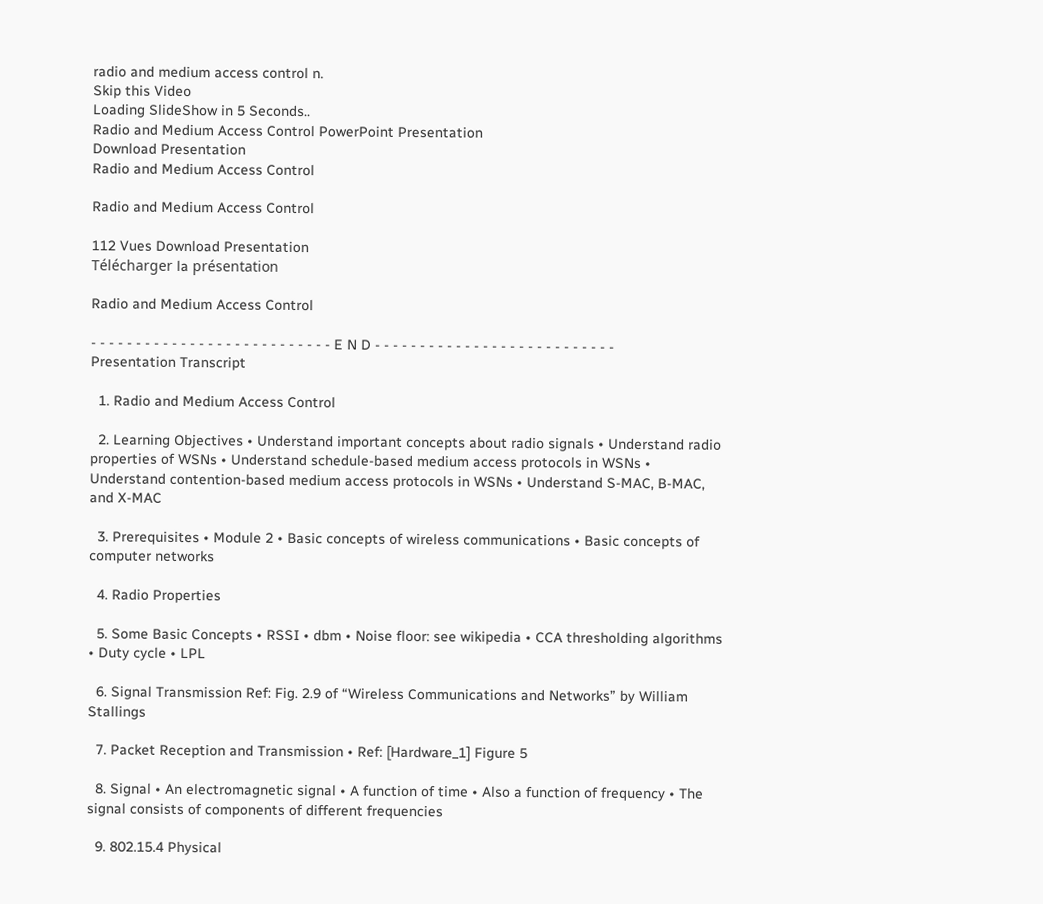radio and medium access control n.
Skip this Video
Loading SlideShow in 5 Seconds..
Radio and Medium Access Control PowerPoint Presentation
Download Presentation
Radio and Medium Access Control

Radio and Medium Access Control

112 Vues Download Presentation
Télécharger la présentation

Radio and Medium Access Control

- - - - - - - - - - - - - - - - - - - - - - - - - - - E N D - - - - - - - - - - - - - - - - - - - - - - - - - - -
Presentation Transcript

  1. Radio and Medium Access Control

  2. Learning Objectives • Understand important concepts about radio signals • Understand radio properties of WSNs • Understand schedule-based medium access protocols in WSNs • Understand contention-based medium access protocols in WSNs • Understand S-MAC, B-MAC, and X-MAC

  3. Prerequisites • Module 2 • Basic concepts of wireless communications • Basic concepts of computer networks

  4. Radio Properties

  5. Some Basic Concepts • RSSI • dbm • Noise floor: see wikipedia • CCA thresholding algorithms • Duty cycle • LPL

  6. Signal Transmission Ref: Fig. 2.9 of “Wireless Communications and Networks” by William Stallings

  7. Packet Reception and Transmission • Ref: [Hardware_1] Figure 5

  8. Signal • An electromagnetic signal • A function of time • Also a function of frequency • The signal consists of components of different frequencies

  9. 802.15.4 Physical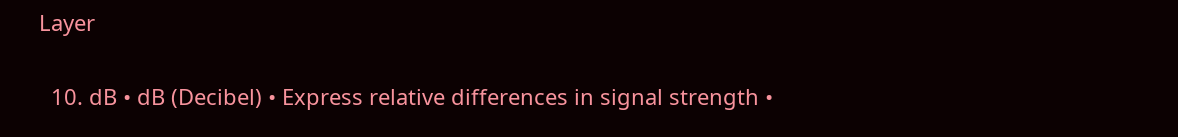Layer

  10. dB • dB (Decibel) • Express relative differences in signal strength •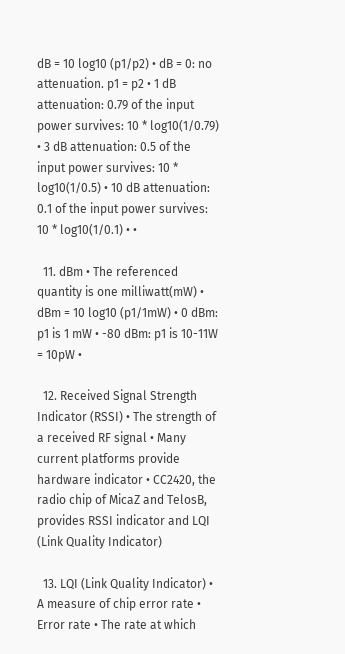dB = 10 log10 (p1/p2) • dB = 0: no attenuation. p1 = p2 • 1 dB attenuation: 0.79 of the input power survives: 10 * log10(1/0.79) • 3 dB attenuation: 0.5 of the input power survives: 10 * log10(1/0.5) • 10 dB attenuation: 0.1 of the input power survives: 10 * log10(1/0.1) • •

  11. dBm • The referenced quantity is one milliwatt(mW) • dBm = 10 log10 (p1/1mW) • 0 dBm: p1 is 1 mW • -80 dBm: p1 is 10-11W = 10pW •

  12. Received Signal Strength Indicator (RSSI) • The strength of a received RF signal • Many current platforms provide hardware indicator • CC2420, the radio chip of MicaZ and TelosB, provides RSSI indicator and LQI (Link Quality Indicator)

  13. LQI (Link Quality Indicator) • A measure of chip error rate • Error rate • The rate at which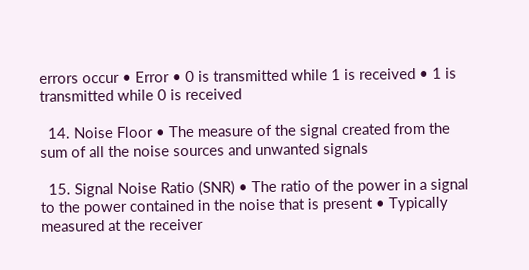errors occur • Error • 0 is transmitted while 1 is received • 1 is transmitted while 0 is received

  14. Noise Floor • The measure of the signal created from the sum of all the noise sources and unwanted signals

  15. Signal Noise Ratio (SNR) • The ratio of the power in a signal to the power contained in the noise that is present • Typically measured at the receiver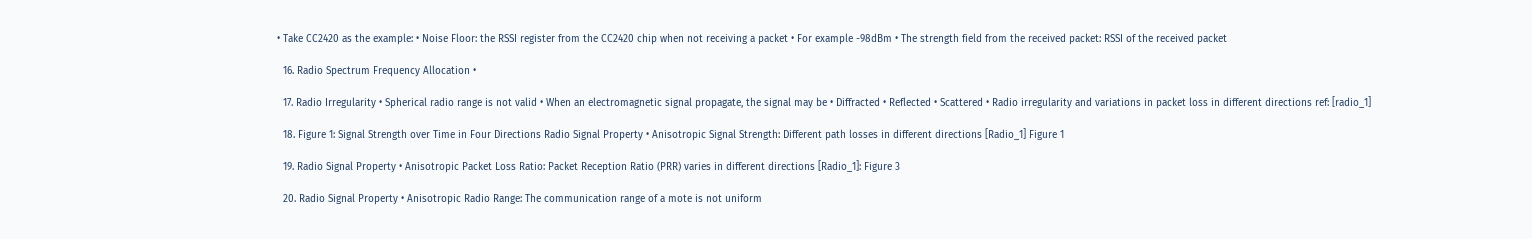• Take CC2420 as the example: • Noise Floor: the RSSI register from the CC2420 chip when not receiving a packet • For example -98dBm • The strength field from the received packet: RSSI of the received packet

  16. Radio Spectrum Frequency Allocation •

  17. Radio Irregularity • Spherical radio range is not valid • When an electromagnetic signal propagate, the signal may be • Diffracted • Reflected • Scattered • Radio irregularity and variations in packet loss in different directions ref: [radio_1]

  18. Figure 1: Signal Strength over Time in Four Directions Radio Signal Property • Anisotropic Signal Strength: Different path losses in different directions [Radio_1] Figure 1

  19. Radio Signal Property • Anisotropic Packet Loss Ratio: Packet Reception Ratio (PRR) varies in different directions [Radio_1]: Figure 3

  20. Radio Signal Property • Anisotropic Radio Range: The communication range of a mote is not uniform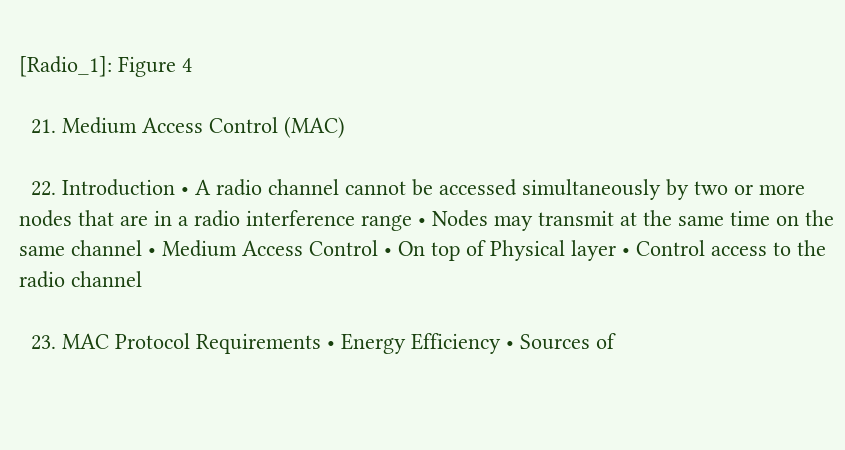[Radio_1]: Figure 4

  21. Medium Access Control (MAC)

  22. Introduction • A radio channel cannot be accessed simultaneously by two or more nodes that are in a radio interference range • Nodes may transmit at the same time on the same channel • Medium Access Control • On top of Physical layer • Control access to the radio channel

  23. MAC Protocol Requirements • Energy Efficiency • Sources of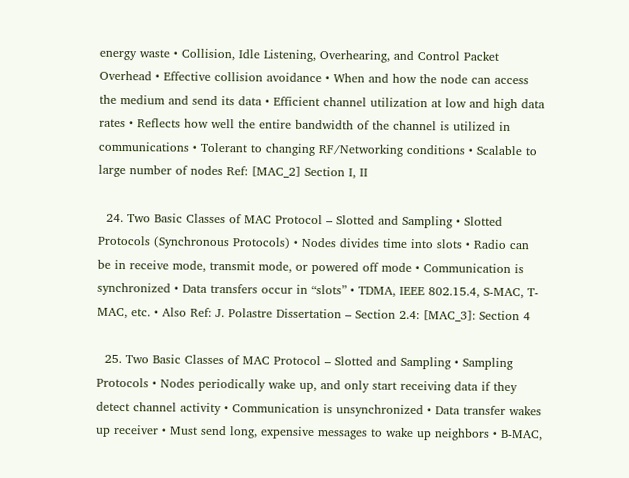energy waste • Collision, Idle Listening, Overhearing, and Control Packet Overhead • Effective collision avoidance • When and how the node can access the medium and send its data • Efficient channel utilization at low and high data rates • Reflects how well the entire bandwidth of the channel is utilized in communications • Tolerant to changing RF/Networking conditions • Scalable to large number of nodes Ref: [MAC_2] Section I, II

  24. Two Basic Classes of MAC Protocol – Slotted and Sampling • Slotted Protocols (Synchronous Protocols) • Nodes divides time into slots • Radio can be in receive mode, transmit mode, or powered off mode • Communication is synchronized • Data transfers occur in “slots” • TDMA, IEEE 802.15.4, S-MAC, T-MAC, etc. • Also Ref: J. Polastre Dissertation – Section 2.4: [MAC_3]: Section 4

  25. Two Basic Classes of MAC Protocol – Slotted and Sampling • Sampling Protocols • Nodes periodically wake up, and only start receiving data if they detect channel activity • Communication is unsynchronized • Data transfer wakes up receiver • Must send long, expensive messages to wake up neighbors • B-MAC,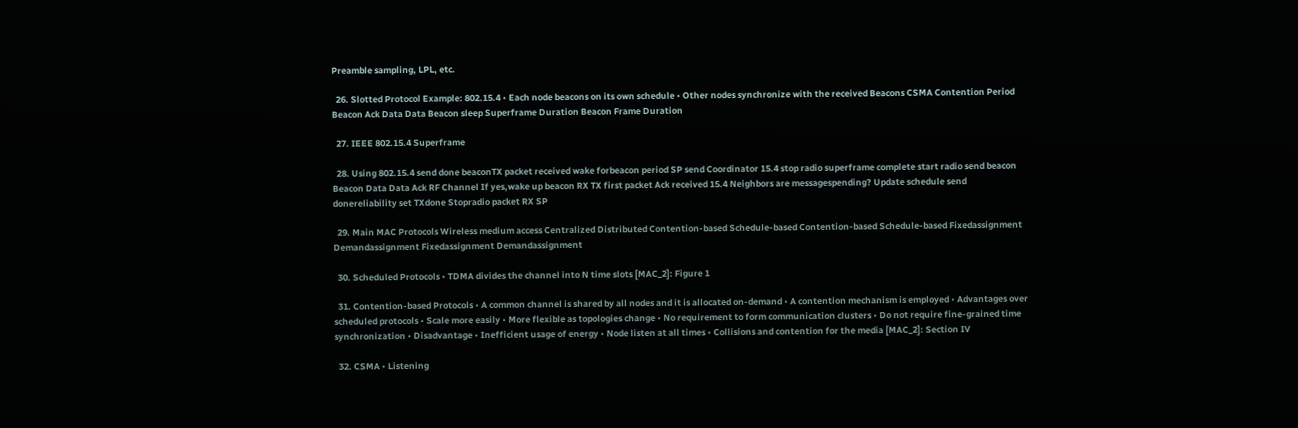Preamble sampling, LPL, etc.

  26. Slotted Protocol Example: 802.15.4 • Each node beacons on its own schedule • Other nodes synchronize with the received Beacons CSMA Contention Period Beacon Ack Data Data Beacon sleep Superframe Duration Beacon Frame Duration

  27. IEEE 802.15.4 Superframe

  28. Using 802.15.4 send done beaconTX packet received wake forbeacon period SP send Coordinator 15.4 stop radio superframe complete start radio send beacon Beacon Data Data Ack RF Channel If yes,wake up beacon RX TX first packet Ack received 15.4 Neighbors are messagespending? Update schedule send donereliability set TXdone Stopradio packet RX SP

  29. Main MAC Protocols Wireless medium access Centralized Distributed Contention-based Schedule-based Contention-based Schedule-based Fixedassignment Demandassignment Fixedassignment Demandassignment

  30. Scheduled Protocols • TDMA divides the channel into N time slots [MAC_2]: Figure 1

  31. Contention-based Protocols • A common channel is shared by all nodes and it is allocated on-demand • A contention mechanism is employed • Advantages over scheduled protocols • Scale more easily • More flexible as topologies change • No requirement to form communication clusters • Do not require fine-grained time synchronization • Disadvantage • Inefficient usage of energy • Node listen at all times • Collisions and contention for the media [MAC_2]: Section IV

  32. CSMA • Listening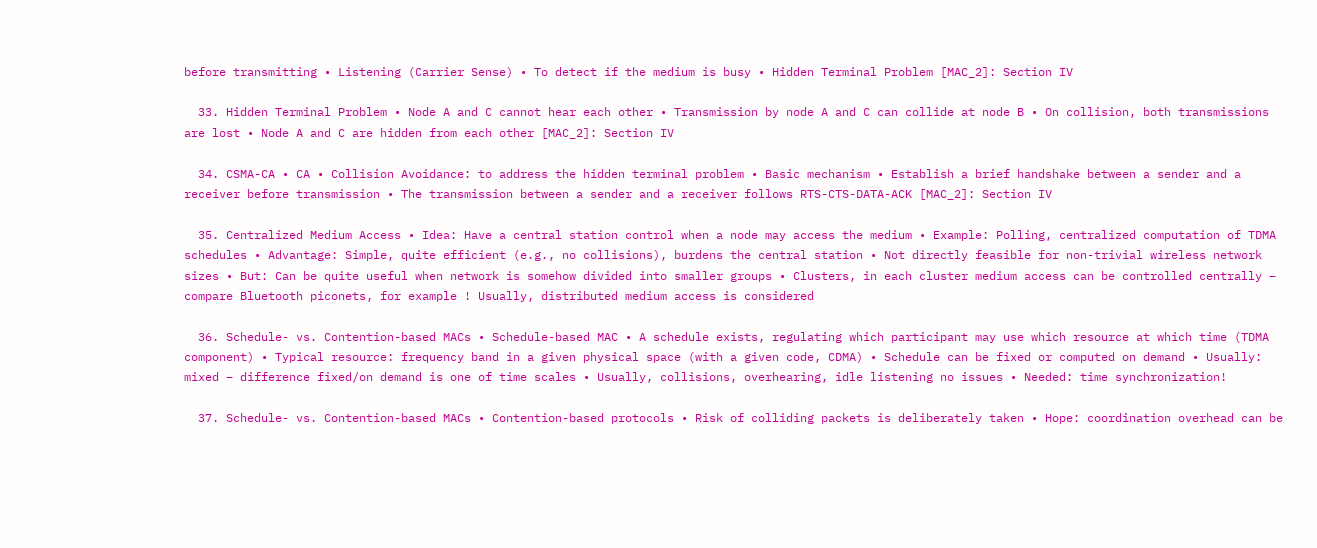before transmitting • Listening (Carrier Sense) • To detect if the medium is busy • Hidden Terminal Problem [MAC_2]: Section IV

  33. Hidden Terminal Problem • Node A and C cannot hear each other • Transmission by node A and C can collide at node B • On collision, both transmissions are lost • Node A and C are hidden from each other [MAC_2]: Section IV

  34. CSMA-CA • CA • Collision Avoidance: to address the hidden terminal problem • Basic mechanism • Establish a brief handshake between a sender and a receiver before transmission • The transmission between a sender and a receiver follows RTS-CTS-DATA-ACK [MAC_2]: Section IV

  35. Centralized Medium Access • Idea: Have a central station control when a node may access the medium • Example: Polling, centralized computation of TDMA schedules • Advantage: Simple, quite efficient (e.g., no collisions), burdens the central station • Not directly feasible for non-trivial wireless network sizes • But: Can be quite useful when network is somehow divided into smaller groups • Clusters, in each cluster medium access can be controlled centrally – compare Bluetooth piconets, for example ! Usually, distributed medium access is considered

  36. Schedule- vs. Contention-based MACs • Schedule-based MAC • A schedule exists, regulating which participant may use which resource at which time (TDMA component) • Typical resource: frequency band in a given physical space (with a given code, CDMA) • Schedule can be fixed or computed on demand • Usually: mixed – difference fixed/on demand is one of time scales • Usually, collisions, overhearing, idle listening no issues • Needed: time synchronization!

  37. Schedule- vs. Contention-based MACs • Contention-based protocols • Risk of colliding packets is deliberately taken • Hope: coordination overhead can be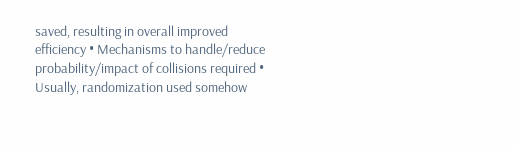saved, resulting in overall improved efficiency • Mechanisms to handle/reduce probability/impact of collisions required • Usually, randomization used somehow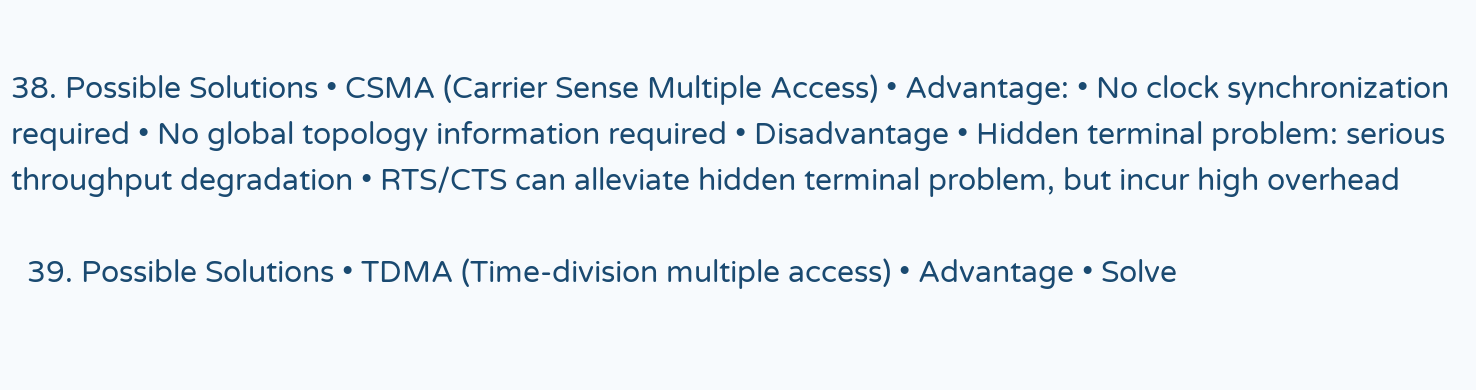38. Possible Solutions • CSMA (Carrier Sense Multiple Access) • Advantage: • No clock synchronization required • No global topology information required • Disadvantage • Hidden terminal problem: serious throughput degradation • RTS/CTS can alleviate hidden terminal problem, but incur high overhead

  39. Possible Solutions • TDMA (Time-division multiple access) • Advantage • Solve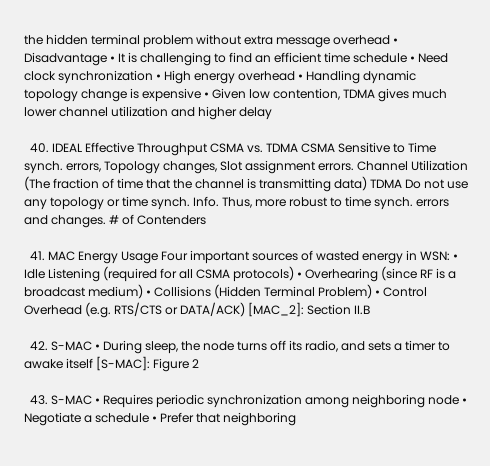the hidden terminal problem without extra message overhead • Disadvantage • It is challenging to find an efficient time schedule • Need clock synchronization • High energy overhead • Handling dynamic topology change is expensive • Given low contention, TDMA gives much lower channel utilization and higher delay

  40. IDEAL Effective Throughput CSMA vs. TDMA CSMA Sensitive to Time synch. errors, Topology changes, Slot assignment errors. Channel Utilization (The fraction of time that the channel is transmitting data) TDMA Do not use any topology or time synch. Info. Thus, more robust to time synch. errors and changes. # of Contenders

  41. MAC Energy Usage Four important sources of wasted energy in WSN: • Idle Listening (required for all CSMA protocols) • Overhearing (since RF is a broadcast medium) • Collisions (Hidden Terminal Problem) • Control Overhead (e.g. RTS/CTS or DATA/ACK) [MAC_2]: Section II.B

  42. S-MAC • During sleep, the node turns off its radio, and sets a timer to awake itself [S-MAC]: Figure 2

  43. S-MAC • Requires periodic synchronization among neighboring node • Negotiate a schedule • Prefer that neighboring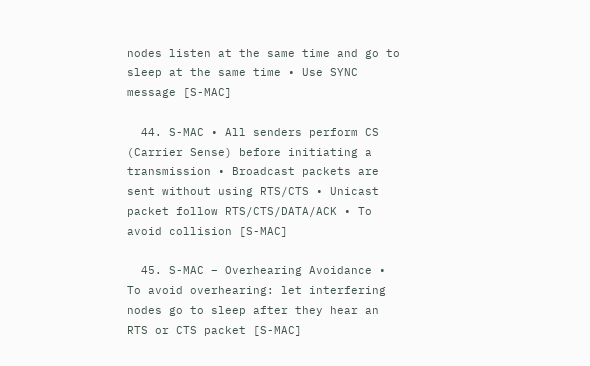nodes listen at the same time and go to sleep at the same time • Use SYNC message [S-MAC]

  44. S-MAC • All senders perform CS (Carrier Sense) before initiating a transmission • Broadcast packets are sent without using RTS/CTS • Unicast packet follow RTS/CTS/DATA/ACK • To avoid collision [S-MAC]

  45. S-MAC – Overhearing Avoidance • To avoid overhearing: let interfering nodes go to sleep after they hear an RTS or CTS packet [S-MAC]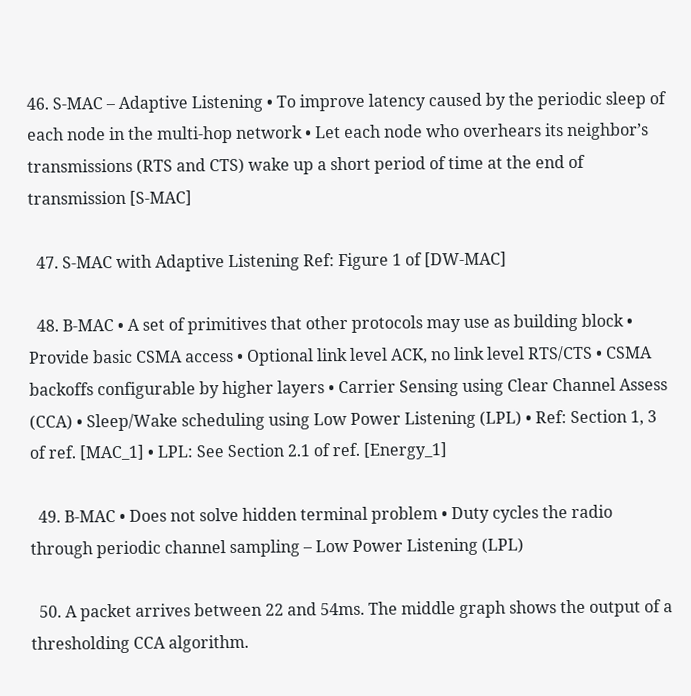46. S-MAC – Adaptive Listening • To improve latency caused by the periodic sleep of each node in the multi-hop network • Let each node who overhears its neighbor’s transmissions (RTS and CTS) wake up a short period of time at the end of transmission [S-MAC]

  47. S-MAC with Adaptive Listening Ref: Figure 1 of [DW-MAC]

  48. B-MAC • A set of primitives that other protocols may use as building block • Provide basic CSMA access • Optional link level ACK, no link level RTS/CTS • CSMA backoffs configurable by higher layers • Carrier Sensing using Clear Channel Assess (CCA) • Sleep/Wake scheduling using Low Power Listening (LPL) • Ref: Section 1, 3 of ref. [MAC_1] • LPL: See Section 2.1 of ref. [Energy_1]

  49. B-MAC • Does not solve hidden terminal problem • Duty cycles the radio through periodic channel sampling – Low Power Listening (LPL)

  50. A packet arrives between 22 and 54ms. The middle graph shows the output of a thresholding CCA algorithm.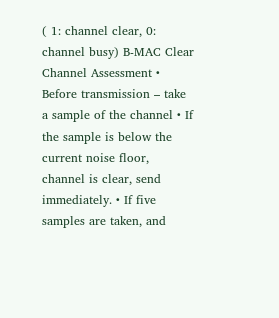( 1: channel clear, 0: channel busy) B-MAC Clear Channel Assessment • Before transmission – take a sample of the channel • If the sample is below the current noise floor, channel is clear, send immediately. • If five samples are taken, and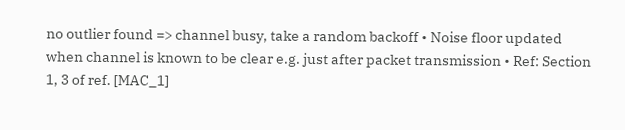no outlier found => channel busy, take a random backoff • Noise floor updated when channel is known to be clear e.g. just after packet transmission • Ref: Section 1, 3 of ref. [MAC_1]